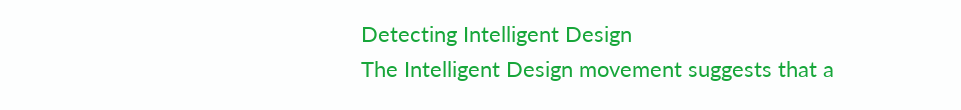Detecting Intelligent Design
The Intelligent Design movement suggests that a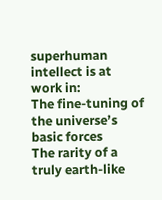superhuman intellect is at work in:
The fine-tuning of the universe’s basic forces
The rarity of a truly earth-like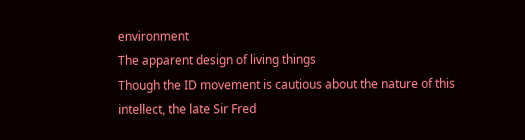environment
The apparent design of living things
Though the ID movement is cautious about the nature of this intellect, the late Sir Fred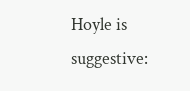Hoyle is suggestive: